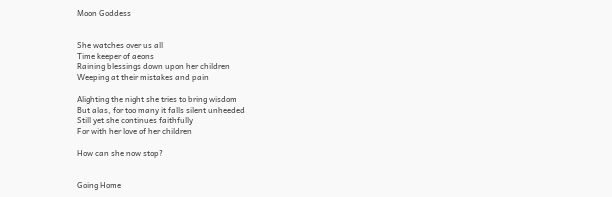Moon Goddess


She watches over us all
Time keeper of aeons
Raining blessings down upon her children
Weeping at their mistakes and pain

Alighting the night she tries to bring wisdom
But alas, for too many it falls silent unheeded
Still yet she continues faithfully
For with her love of her children

How can she now stop?


Going Home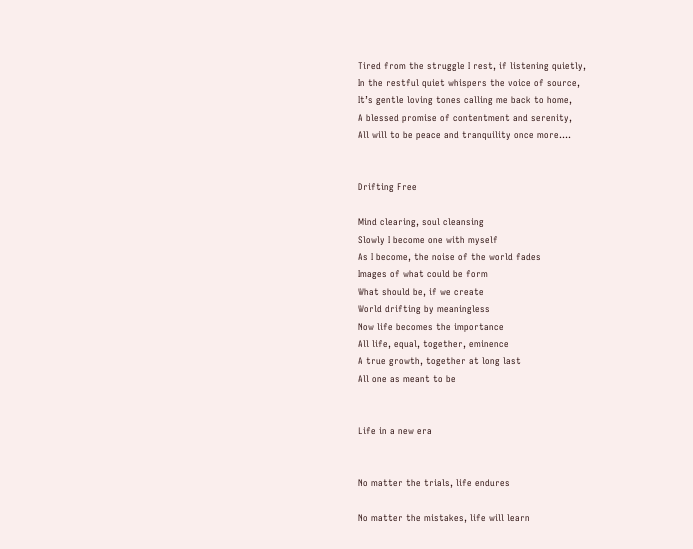Tired from the struggle I rest, if listening quietly,
In the restful quiet whispers the voice of source,
It’s gentle loving tones calling me back to home,
A blessed promise of contentment and serenity,
All will to be peace and tranquility once more….


Drifting Free

Mind clearing, soul cleansing
Slowly I become one with myself
As I become, the noise of the world fades
Images of what could be form
What should be, if we create
World drifting by meaningless
Now life becomes the importance
All life, equal, together, eminence
A true growth, together at long last
All one as meant to be


Life in a new era


No matter the trials, life endures

No matter the mistakes, life will learn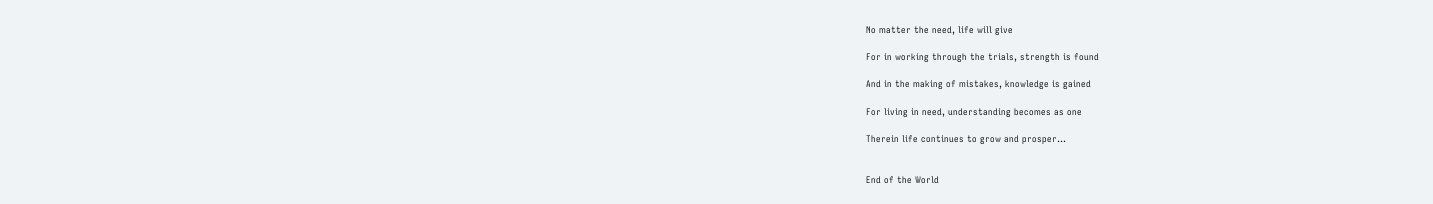No matter the need, life will give

For in working through the trials, strength is found

And in the making of mistakes, knowledge is gained

For living in need, understanding becomes as one

Therein life continues to grow and prosper…


End of the World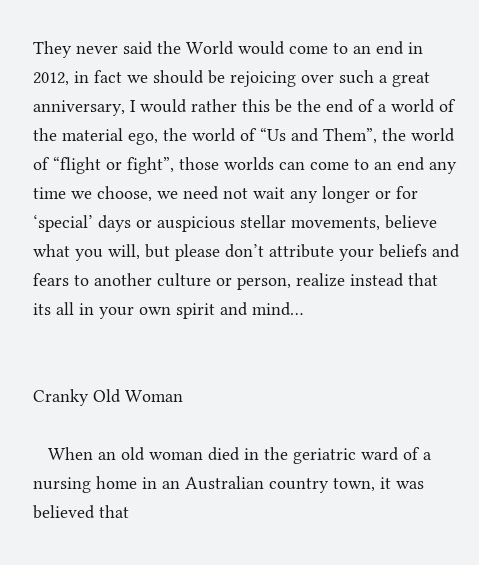They never said the World would come to an end in 2012, in fact we should be rejoicing over such a great anniversary, I would rather this be the end of a world of the material ego, the world of “Us and Them”, the world of “flight or fight”, those worlds can come to an end any time we choose, we need not wait any longer or for ‘special’ days or auspicious stellar movements, believe what you will, but please don’t attribute your beliefs and fears to another culture or person, realize instead that its all in your own spirit and mind…


Cranky Old Woman

   When an old woman died in the geriatric ward of a nursing home in an Australian country town, it was believed that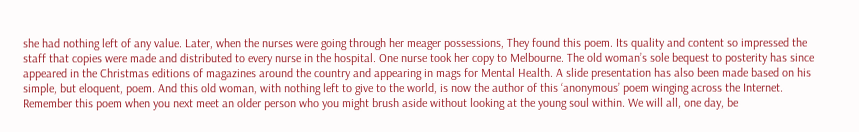she had nothing left of any value. Later, when the nurses were going through her meager possessions, They found this poem. Its quality and content so impressed the staff that copies were made and distributed to every nurse in the hospital. One nurse took her copy to Melbourne. The old woman’s sole bequest to posterity has since appeared in the Christmas editions of magazines around the country and appearing in mags for Mental Health. A slide presentation has also been made based on his simple, but eloquent, poem. And this old woman, with nothing left to give to the world, is now the author of this ‘anonymous’ poem winging across the Internet. Remember this poem when you next meet an older person who you might brush aside without looking at the young soul within. We will all, one day, be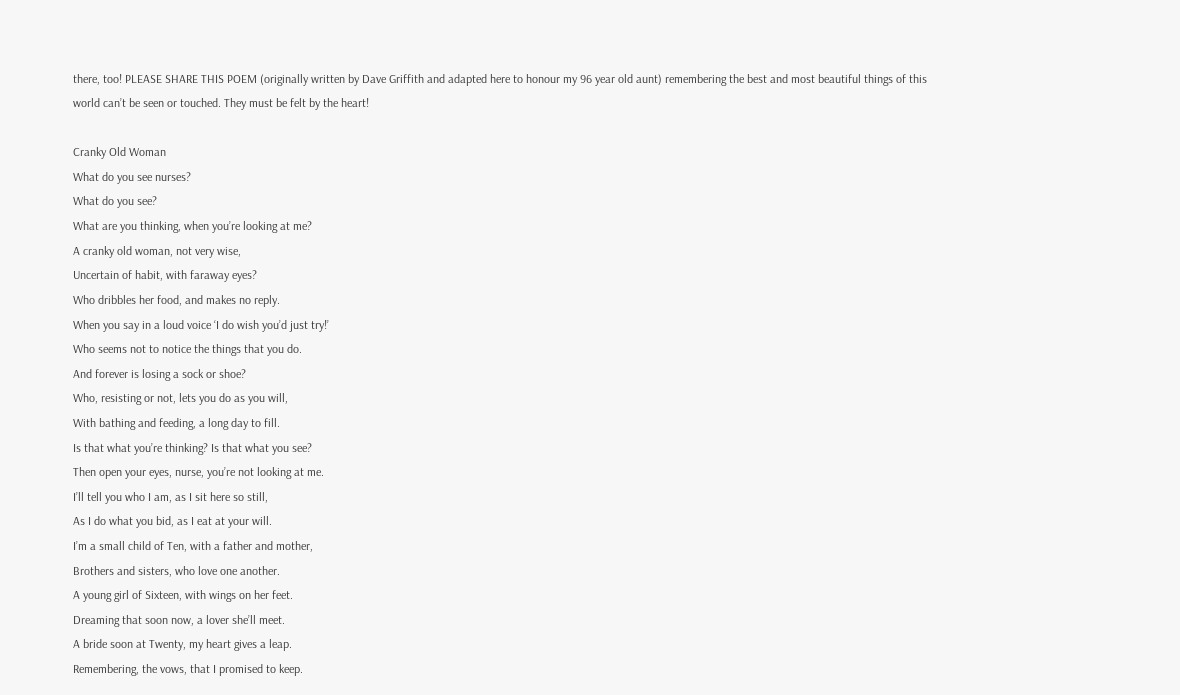there, too! PLEASE SHARE THIS POEM (originally written by Dave Griffith and adapted here to honour my 96 year old aunt) remembering the best and most beautiful things of this world can’t be seen or touched. They must be felt by the heart!

Cranky Old Woman
What do you see nurses?
What do you see?
What are you thinking, when you’re looking at me?
A cranky old woman, not very wise,
Uncertain of habit, with faraway eyes?
Who dribbles her food, and makes no reply.
When you say in a loud voice ‘I do wish you’d just try!’
Who seems not to notice the things that you do.
And forever is losing a sock or shoe?
Who, resisting or not, lets you do as you will,
With bathing and feeding, a long day to fill.
Is that what you’re thinking? Is that what you see?
Then open your eyes, nurse, you’re not looking at me.
I’ll tell you who I am, as I sit here so still,
As I do what you bid, as I eat at your will.
I’m a small child of Ten, with a father and mother,
Brothers and sisters, who love one another.
A young girl of Sixteen, with wings on her feet.
Dreaming that soon now, a lover she’ll meet.
A bride soon at Twenty, my heart gives a leap.
Remembering, the vows, that I promised to keep.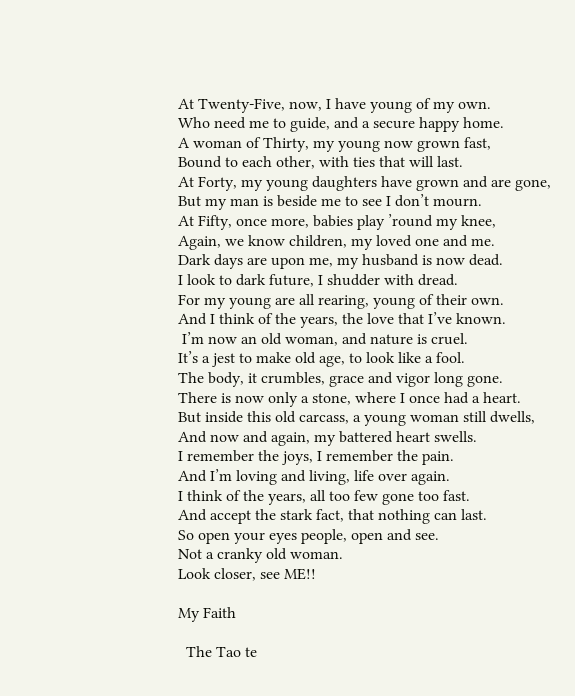At Twenty-Five, now, I have young of my own.
Who need me to guide, and a secure happy home.
A woman of Thirty, my young now grown fast,
Bound to each other, with ties that will last.
At Forty, my young daughters have grown and are gone,
But my man is beside me to see I don’t mourn.
At Fifty, once more, babies play ’round my knee,
Again, we know children, my loved one and me.
Dark days are upon me, my husband is now dead.
I look to dark future, I shudder with dread.
For my young are all rearing, young of their own.
And I think of the years, the love that I’ve known.
 I’m now an old woman, and nature is cruel.
It’s a jest to make old age, to look like a fool.
The body, it crumbles, grace and vigor long gone.
There is now only a stone, where I once had a heart.
But inside this old carcass, a young woman still dwells,
And now and again, my battered heart swells.
I remember the joys, I remember the pain.
And I’m loving and living, life over again.
I think of the years, all too few gone too fast.
And accept the stark fact, that nothing can last.
So open your eyes people, open and see.
Not a cranky old woman.
Look closer, see ME!!

My Faith

  The Tao te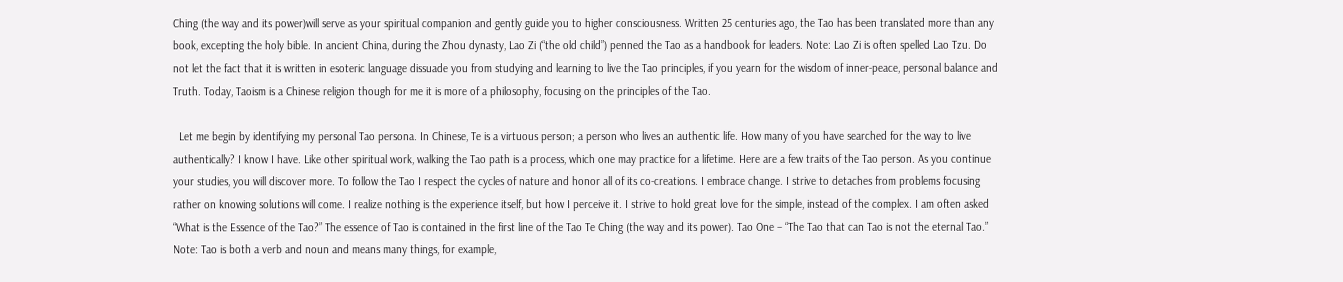Ching (the way and its power)will serve as your spiritual companion and gently guide you to higher consciousness. Written 25 centuries ago, the Tao has been translated more than any book, excepting the holy bible. In ancient China, during the Zhou dynasty, Lao Zi (“the old child”) penned the Tao as a handbook for leaders. Note: Lao Zi is often spelled Lao Tzu. Do not let the fact that it is written in esoteric language dissuade you from studying and learning to live the Tao principles, if you yearn for the wisdom of inner-peace, personal balance and Truth. Today, Taoism is a Chinese religion though for me it is more of a philosophy, focusing on the principles of the Tao.

  Let me begin by identifying my personal Tao persona. In Chinese, Te is a virtuous person; a person who lives an authentic life. How many of you have searched for the way to live authentically? I know I have. Like other spiritual work, walking the Tao path is a process, which one may practice for a lifetime. Here are a few traits of the Tao person. As you continue your studies, you will discover more. To follow the Tao I respect the cycles of nature and honor all of its co-creations. I embrace change. I strive to detaches from problems focusing rather on knowing solutions will come. I realize nothing is the experience itself, but how I perceive it. I strive to hold great love for the simple, instead of the complex. I am often asked “What is the Essence of the Tao?” The essence of Tao is contained in the first line of the Tao Te Ching (the way and its power). Tao One – “The Tao that can Tao is not the eternal Tao.” Note: Tao is both a verb and noun and means many things, for example,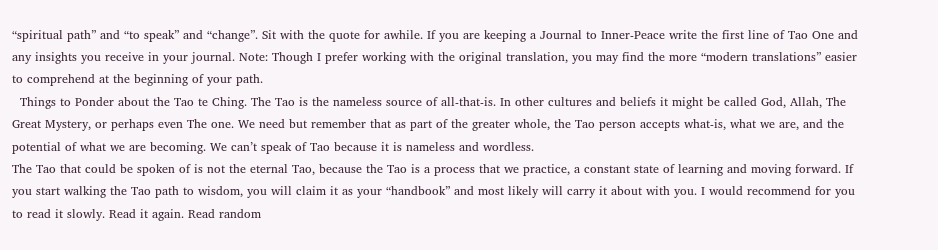“spiritual path” and “to speak” and “change”. Sit with the quote for awhile. If you are keeping a Journal to Inner-Peace write the first line of Tao One and any insights you receive in your journal. Note: Though I prefer working with the original translation, you may find the more “modern translations” easier to comprehend at the beginning of your path.
  Things to Ponder about the Tao te Ching. The Tao is the nameless source of all-that-is. In other cultures and beliefs it might be called God, Allah, The Great Mystery, or perhaps even The one. We need but remember that as part of the greater whole, the Tao person accepts what-is, what we are, and the potential of what we are becoming. We can’t speak of Tao because it is nameless and wordless.
The Tao that could be spoken of is not the eternal Tao, because the Tao is a process that we practice, a constant state of learning and moving forward. If you start walking the Tao path to wisdom, you will claim it as your “handbook” and most likely will carry it about with you. I would recommend for you to read it slowly. Read it again. Read random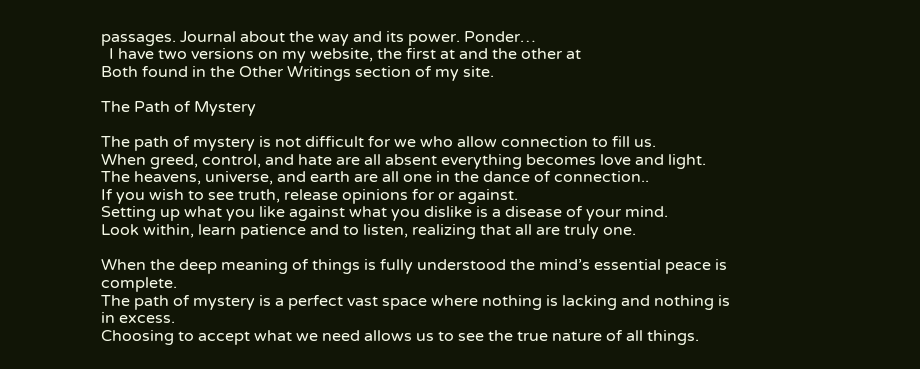passages. Journal about the way and its power. Ponder…
  I have two versions on my website, the first at and the other at
Both found in the Other Writings section of my site.

The Path of Mystery

The path of mystery is not difficult for we who allow connection to fill us.
When greed, control, and hate are all absent everything becomes love and light.
The heavens, universe, and earth are all one in the dance of connection..
If you wish to see truth, release opinions for or against.
Setting up what you like against what you dislike is a disease of your mind.
Look within, learn patience and to listen, realizing that all are truly one.

When the deep meaning of things is fully understood the mind’s essential peace is complete.
The path of mystery is a perfect vast space where nothing is lacking and nothing is in excess.
Choosing to accept what we need allows us to see the true nature of all things.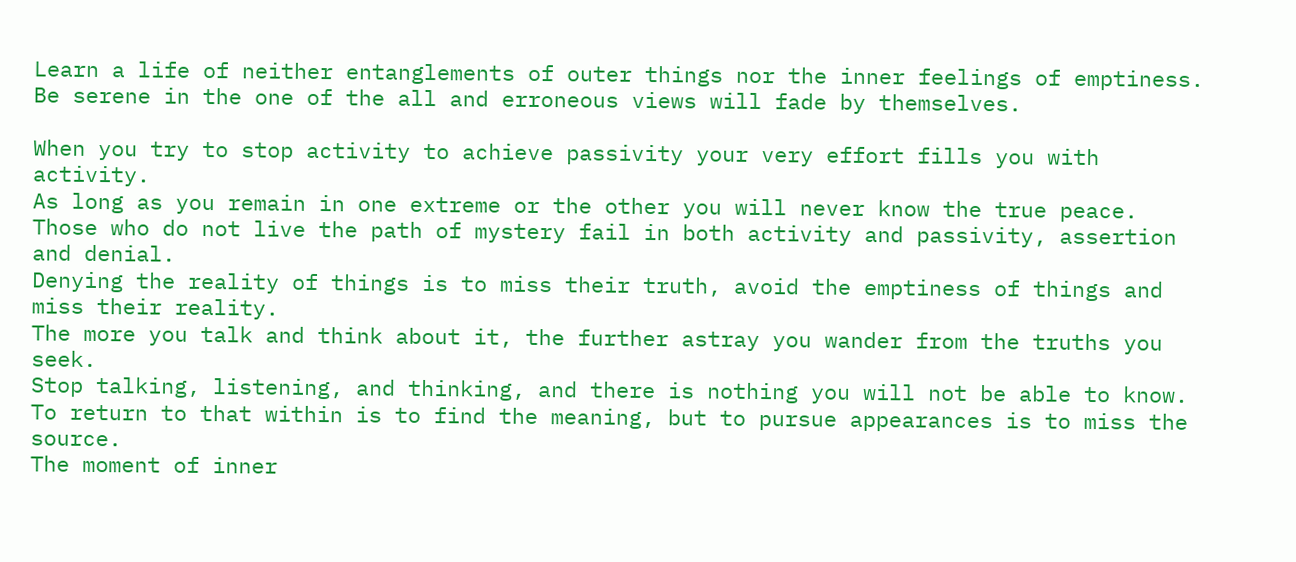Learn a life of neither entanglements of outer things nor the inner feelings of emptiness.
Be serene in the one of the all and erroneous views will fade by themselves.

When you try to stop activity to achieve passivity your very effort fills you with activity.
As long as you remain in one extreme or the other you will never know the true peace.
Those who do not live the path of mystery fail in both activity and passivity, assertion and denial.
Denying the reality of things is to miss their truth, avoid the emptiness of things and miss their reality.
The more you talk and think about it, the further astray you wander from the truths you seek.
Stop talking, listening, and thinking, and there is nothing you will not be able to know.
To return to that within is to find the meaning, but to pursue appearances is to miss the source.
The moment of inner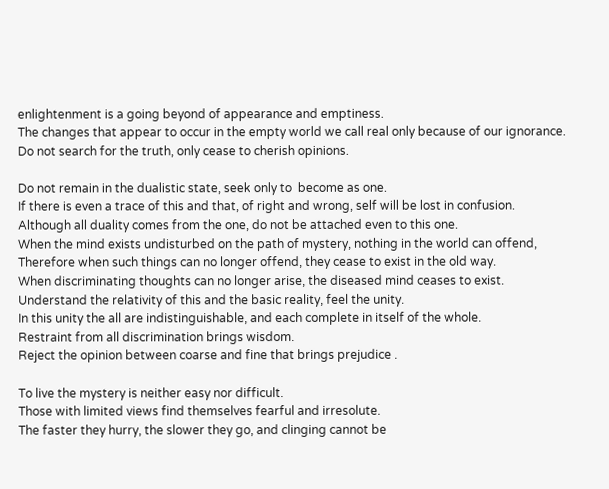enlightenment is a going beyond of appearance and emptiness.
The changes that appear to occur in the empty world we call real only because of our ignorance.
Do not search for the truth, only cease to cherish opinions.

Do not remain in the dualistic state, seek only to  become as one.
If there is even a trace of this and that, of right and wrong, self will be lost in confusion.
Although all duality comes from the one, do not be attached even to this one.
When the mind exists undisturbed on the path of mystery, nothing in the world can offend,
Therefore when such things can no longer offend, they cease to exist in the old way.
When discriminating thoughts can no longer arise, the diseased mind ceases to exist.
Understand the relativity of this and the basic reality, feel the unity.
In this unity the all are indistinguishable, and each complete in itself of the whole.
Restraint from all discrimination brings wisdom.
Reject the opinion between coarse and fine that brings prejudice .

To live the mystery is neither easy nor difficult.
Those with limited views find themselves fearful and irresolute.
The faster they hurry, the slower they go, and clinging cannot be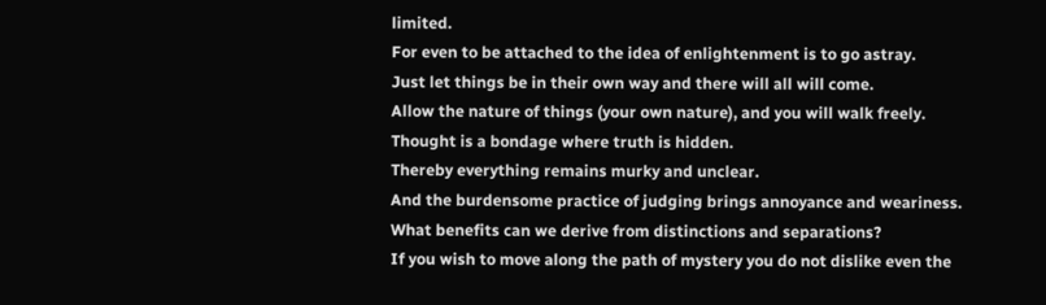limited.
For even to be attached to the idea of enlightenment is to go astray.
Just let things be in their own way and there will all will come.
Allow the nature of things (your own nature), and you will walk freely.
Thought is a bondage where truth is hidden.
Thereby everything remains murky and unclear.
And the burdensome practice of judging brings annoyance and weariness.
What benefits can we derive from distinctions and separations?
If you wish to move along the path of mystery you do not dislike even the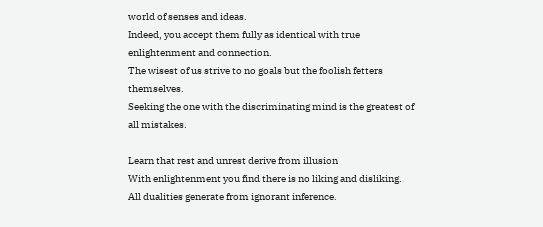world of senses and ideas.
Indeed, you accept them fully as identical with true enlightenment and connection.
The wisest of us strive to no goals but the foolish fetters themselves.
Seeking the one with the discriminating mind is the greatest of all mistakes.

Learn that rest and unrest derive from illusion
With enlightenment you find there is no liking and disliking.
All dualities generate from ignorant inference.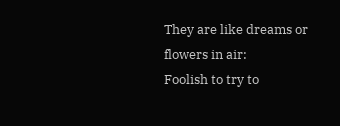They are like dreams or flowers in air:
Foolish to try to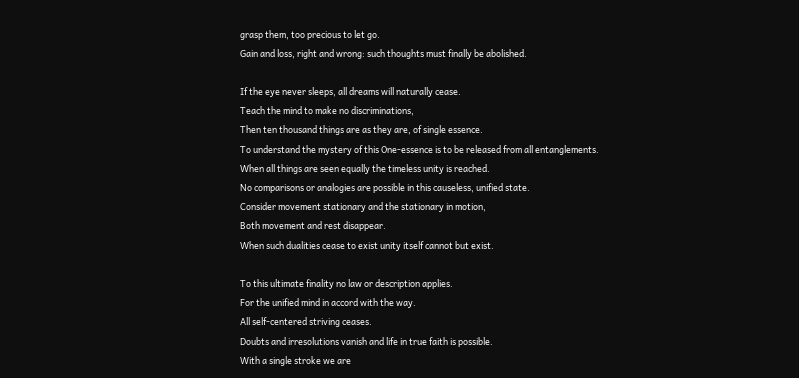grasp them, too precious to let go.
Gain and loss, right and wrong: such thoughts must finally be abolished.

If the eye never sleeps, all dreams will naturally cease.
Teach the mind to make no discriminations,
Then ten thousand things are as they are, of single essence.
To understand the mystery of this One-essence is to be released from all entanglements.
When all things are seen equally the timeless unity is reached.
No comparisons or analogies are possible in this causeless, unified state.
Consider movement stationary and the stationary in motion,
Both movement and rest disappear.
When such dualities cease to exist unity itself cannot but exist.

To this ultimate finality no law or description applies.
For the unified mind in accord with the way.
All self-centered striving ceases.
Doubts and irresolutions vanish and life in true faith is possible.
With a single stroke we are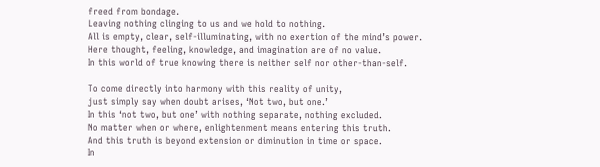freed from bondage.
Leaving nothing clinging to us and we hold to nothing.
All is empty, clear, self-illuminating, with no exertion of the mind’s power.
Here thought, feeling, knowledge, and imagination are of no value.
In this world of true knowing there is neither self nor other-than-self.

To come directly into harmony with this reality of unity,
just simply say when doubt arises, ‘Not two, but one.’
In this ‘not two, but one’ with nothing separate, nothing excluded.
No matter when or where, enlightenment means entering this truth.
And this truth is beyond extension or diminution in time or space.
In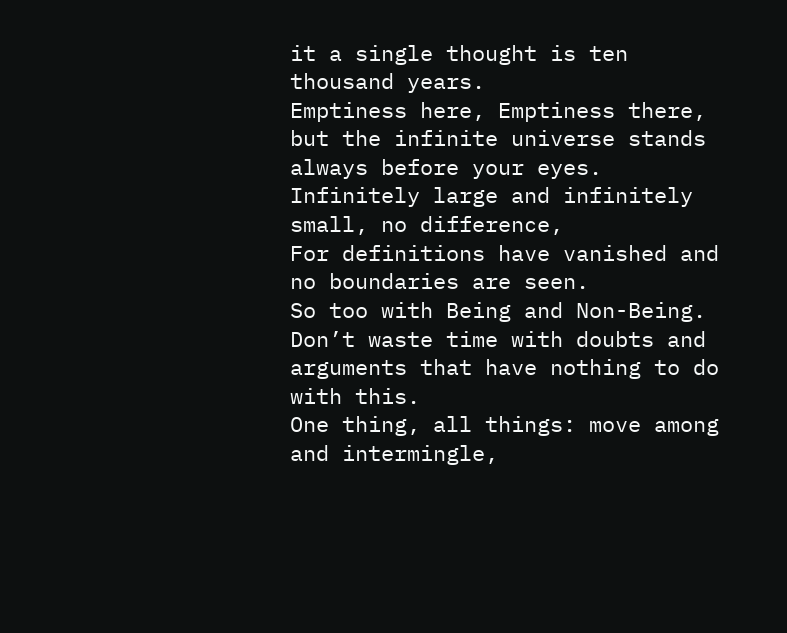it a single thought is ten thousand years.
Emptiness here, Emptiness there, but the infinite universe stands always before your eyes.
Infinitely large and infinitely small, no difference,
For definitions have vanished and no boundaries are seen.
So too with Being and Non-Being.
Don’t waste time with doubts and arguments that have nothing to do with this.
One thing, all things: move among and intermingle,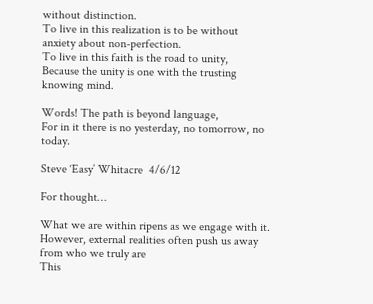without distinction.
To live in this realization is to be without anxiety about non-perfection.
To live in this faith is the road to unity,
Because the unity is one with the trusting knowing mind.

Words! The path is beyond language,
For in it there is no yesterday, no tomorrow, no today.

Steve ‘Easy’ Whitacre  4/6/12

For thought…

What we are within ripens as we engage with it.
However, external realities often push us away from who we truly are
This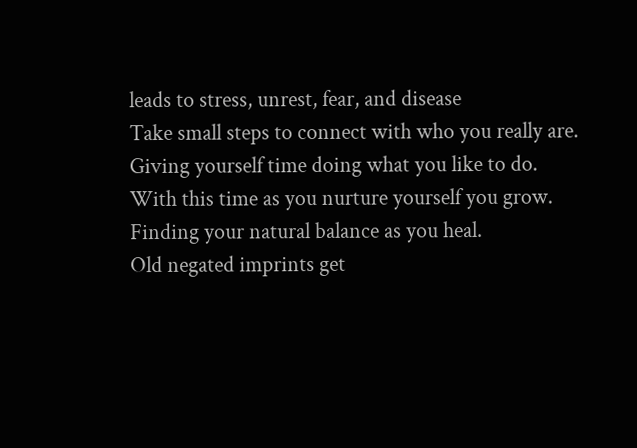leads to stress, unrest, fear, and disease
Take small steps to connect with who you really are.
Giving yourself time doing what you like to do.
With this time as you nurture yourself you grow.
Finding your natural balance as you heal.
Old negated imprints get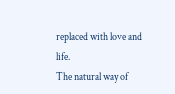replaced with love and life.
The natural way of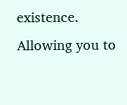existence.
Allowing you to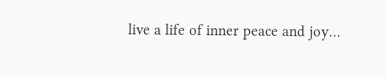live a life of inner peace and joy…